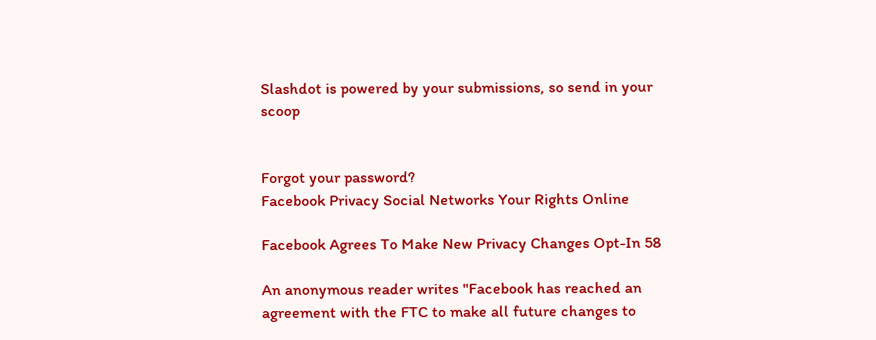Slashdot is powered by your submissions, so send in your scoop


Forgot your password?
Facebook Privacy Social Networks Your Rights Online

Facebook Agrees To Make New Privacy Changes Opt-In 58

An anonymous reader writes "Facebook has reached an agreement with the FTC to make all future changes to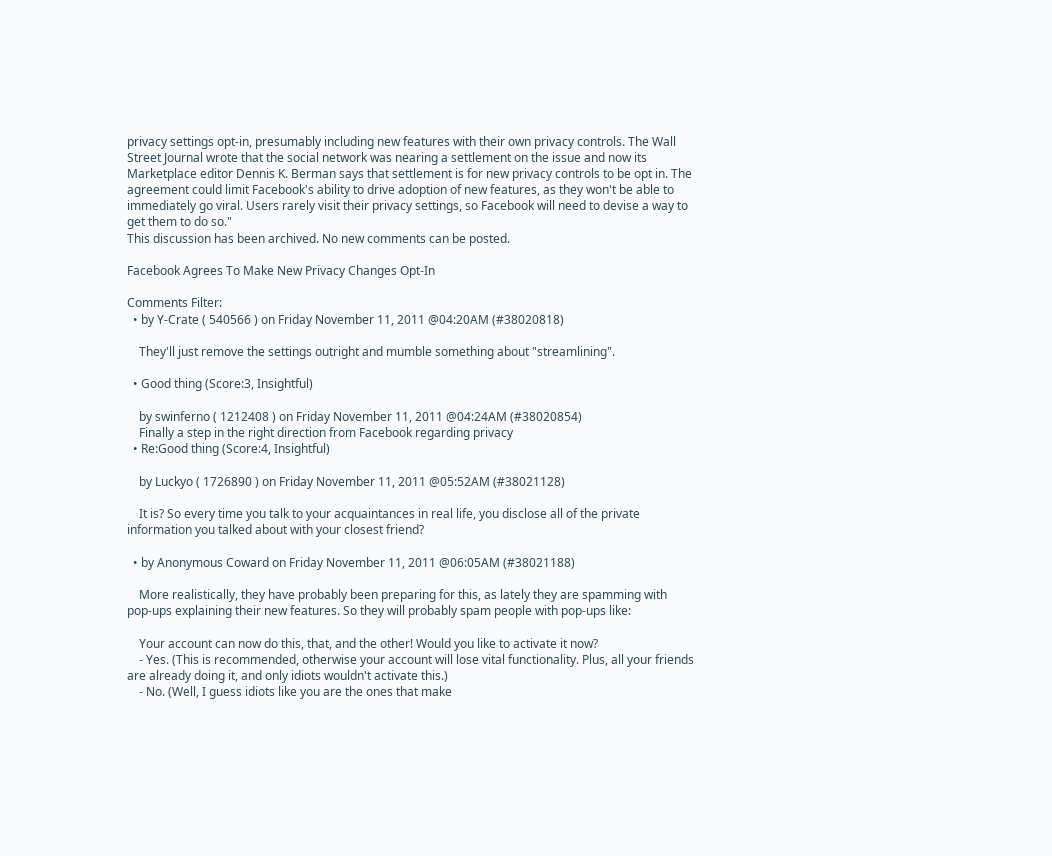privacy settings opt-in, presumably including new features with their own privacy controls. The Wall Street Journal wrote that the social network was nearing a settlement on the issue and now its Marketplace editor Dennis K. Berman says that settlement is for new privacy controls to be opt in. The agreement could limit Facebook's ability to drive adoption of new features, as they won't be able to immediately go viral. Users rarely visit their privacy settings, so Facebook will need to devise a way to get them to do so."
This discussion has been archived. No new comments can be posted.

Facebook Agrees To Make New Privacy Changes Opt-In

Comments Filter:
  • by Y-Crate ( 540566 ) on Friday November 11, 2011 @04:20AM (#38020818)

    They'll just remove the settings outright and mumble something about "streamlining".

  • Good thing (Score:3, Insightful)

    by swinferno ( 1212408 ) on Friday November 11, 2011 @04:24AM (#38020854)
    Finally a step in the right direction from Facebook regarding privacy
  • Re:Good thing (Score:4, Insightful)

    by Luckyo ( 1726890 ) on Friday November 11, 2011 @05:52AM (#38021128)

    It is? So every time you talk to your acquaintances in real life, you disclose all of the private information you talked about with your closest friend?

  • by Anonymous Coward on Friday November 11, 2011 @06:05AM (#38021188)

    More realistically, they have probably been preparing for this, as lately they are spamming with pop-ups explaining their new features. So they will probably spam people with pop-ups like:

    Your account can now do this, that, and the other! Would you like to activate it now?
    - Yes. (This is recommended, otherwise your account will lose vital functionality. Plus, all your friends are already doing it, and only idiots wouldn't activate this.)
    - No. (Well, I guess idiots like you are the ones that make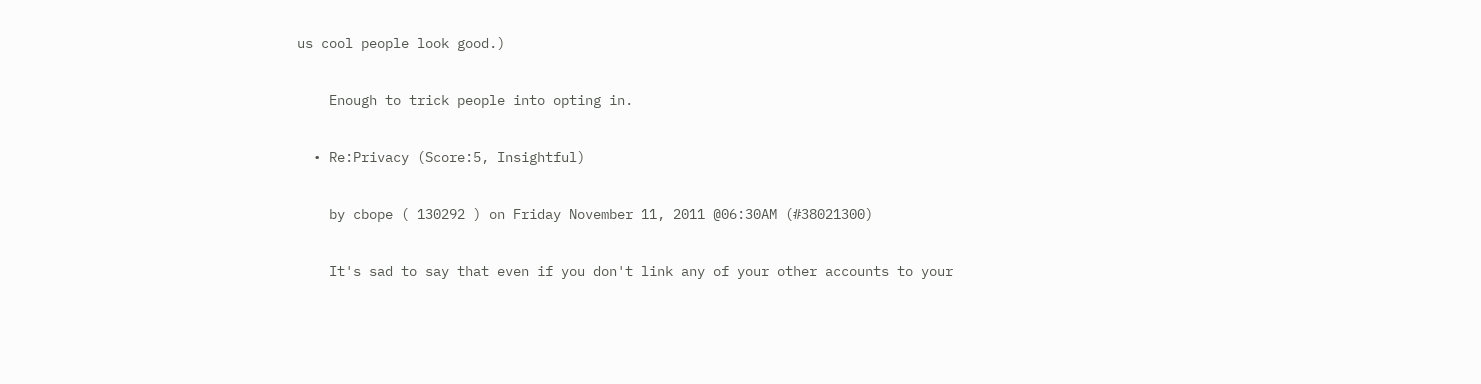us cool people look good.)

    Enough to trick people into opting in.

  • Re:Privacy (Score:5, Insightful)

    by cbope ( 130292 ) on Friday November 11, 2011 @06:30AM (#38021300)

    It's sad to say that even if you don't link any of your other accounts to your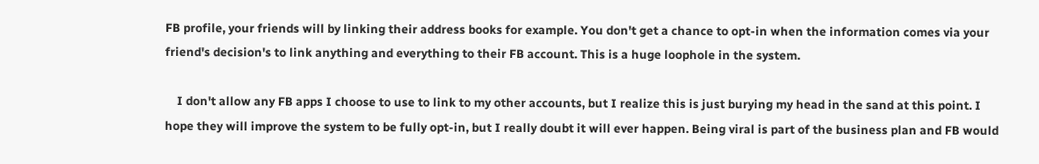FB profile, your friends will by linking their address books for example. You don't get a chance to opt-in when the information comes via your friend's decision's to link anything and everything to their FB account. This is a huge loophole in the system.

    I don't allow any FB apps I choose to use to link to my other accounts, but I realize this is just burying my head in the sand at this point. I hope they will improve the system to be fully opt-in, but I really doubt it will ever happen. Being viral is part of the business plan and FB would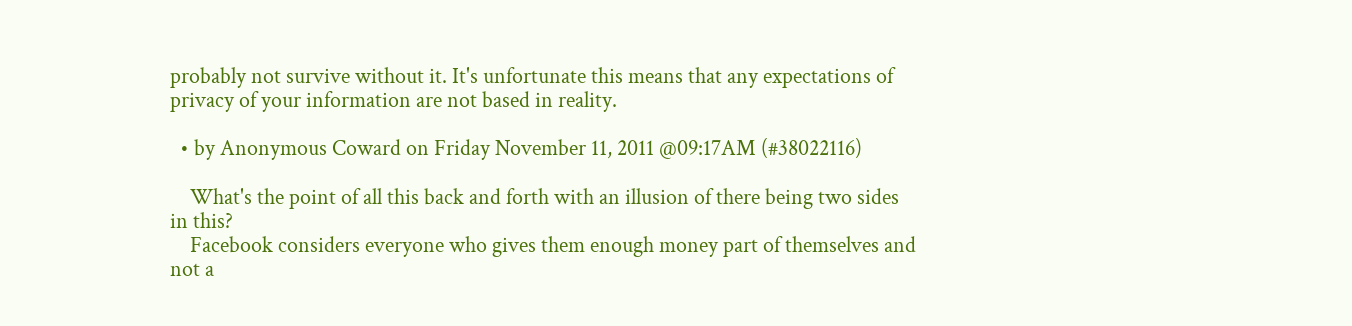probably not survive without it. It's unfortunate this means that any expectations of privacy of your information are not based in reality.

  • by Anonymous Coward on Friday November 11, 2011 @09:17AM (#38022116)

    What's the point of all this back and forth with an illusion of there being two sides in this?
    Facebook considers everyone who gives them enough money part of themselves and not a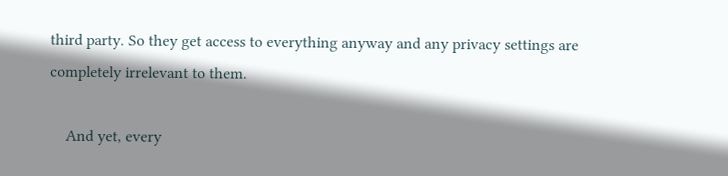third party. So they get access to everything anyway and any privacy settings are completely irrelevant to them.

    And yet, every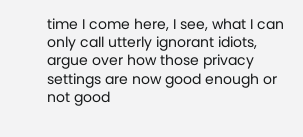time I come here, I see, what I can only call utterly ignorant idiots, argue over how those privacy settings are now good enough or not good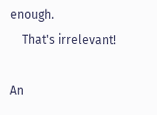enough.
    That's irrelevant!

An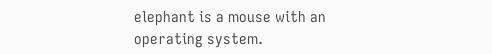elephant is a mouse with an operating system.